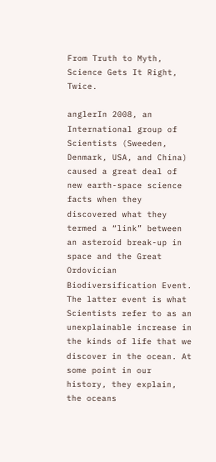From Truth to Myth, Science Gets It Right, Twice.

anglerIn 2008, an International group of Scientists (Sweeden, Denmark, USA, and China) caused a great deal of new earth-space science facts when they discovered what they termed a “link” between an asteroid break-up in space and the Great Ordovician Biodiversification Event. The latter event is what Scientists refer to as an unexplainable increase in the kinds of life that we discover in the ocean. At some point in our history, they explain, the oceans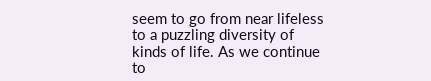seem to go from near lifeless to a puzzling diversity of kinds of life. As we continue to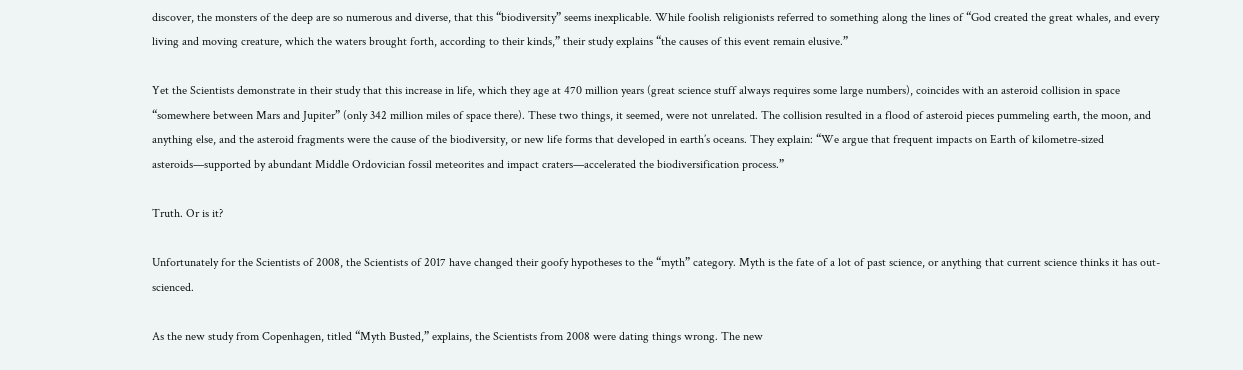discover, the monsters of the deep are so numerous and diverse, that this “biodiversity” seems inexplicable. While foolish religionists referred to something along the lines of “God created the great whales, and every living and moving creature, which the waters brought forth, according to their kinds,” their study explains “the causes of this event remain elusive.”

Yet the Scientists demonstrate in their study that this increase in life, which they age at 470 million years (great science stuff always requires some large numbers), coincides with an asteroid collision in space “somewhere between Mars and Jupiter” (only 342 million miles of space there). These two things, it seemed, were not unrelated. The collision resulted in a flood of asteroid pieces pummeling earth, the moon, and anything else, and the asteroid fragments were the cause of the biodiversity, or new life forms that developed in earth’s oceans. They explain: “We argue that frequent impacts on Earth of kilometre-sized asteroids—supported by abundant Middle Ordovician fossil meteorites and impact craters—accelerated the biodiversification process.”

Truth. Or is it?

Unfortunately for the Scientists of 2008, the Scientists of 2017 have changed their goofy hypotheses to the “myth” category. Myth is the fate of a lot of past science, or anything that current science thinks it has out-scienced.

As the new study from Copenhagen, titled “Myth Busted,” explains, the Scientists from 2008 were dating things wrong. The new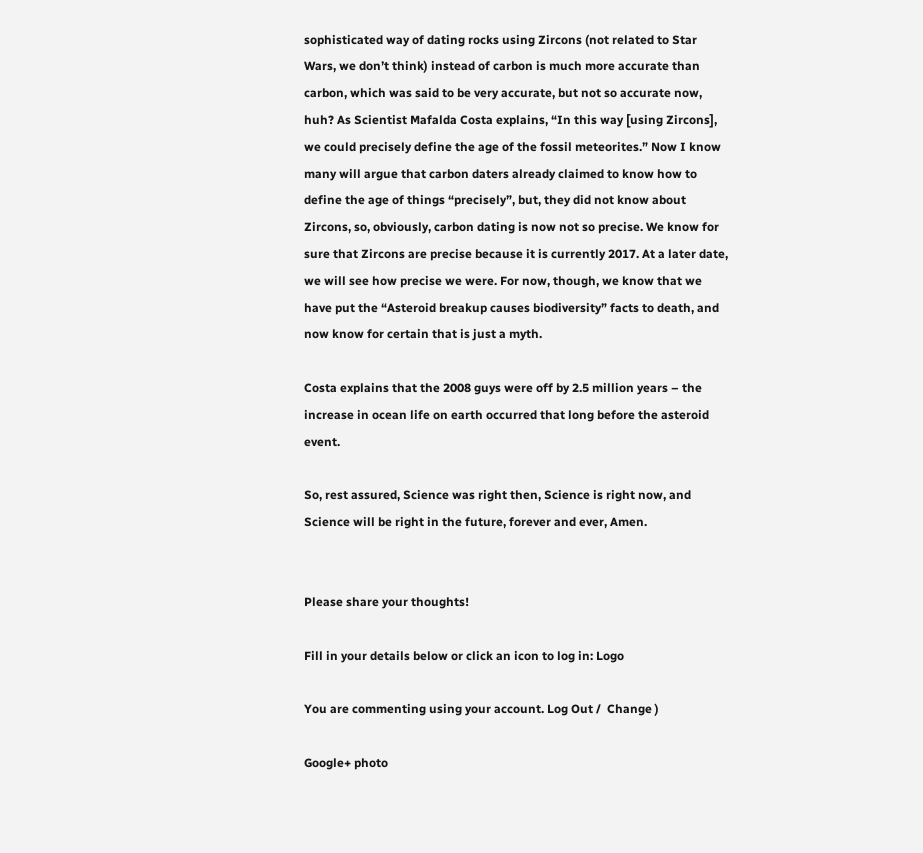sophisticated way of dating rocks using Zircons (not related to Star Wars, we don’t think) instead of carbon is much more accurate than carbon, which was said to be very accurate, but not so accurate now, huh? As Scientist Mafalda Costa explains, “In this way [using Zircons], we could precisely define the age of the fossil meteorites.” Now I know many will argue that carbon daters already claimed to know how to define the age of things “precisely”, but, they did not know about Zircons, so, obviously, carbon dating is now not so precise. We know for sure that Zircons are precise because it is currently 2017. At a later date, we will see how precise we were. For now, though, we know that we have put the “Asteroid breakup causes biodiversity” facts to death, and now know for certain that is just a myth.

Costa explains that the 2008 guys were off by 2.5 million years – the increase in ocean life on earth occurred that long before the asteroid event.

So, rest assured, Science was right then, Science is right now, and Science will be right in the future, forever and ever, Amen.


Please share your thoughts!

Fill in your details below or click an icon to log in: Logo

You are commenting using your account. Log Out /  Change )

Google+ photo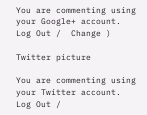You are commenting using your Google+ account. Log Out /  Change )

Twitter picture

You are commenting using your Twitter account. Log Out /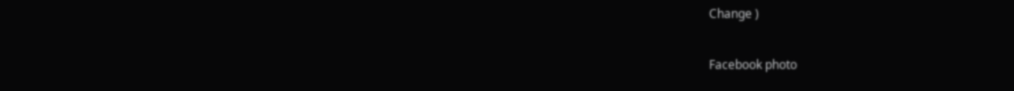Change )

Facebook photo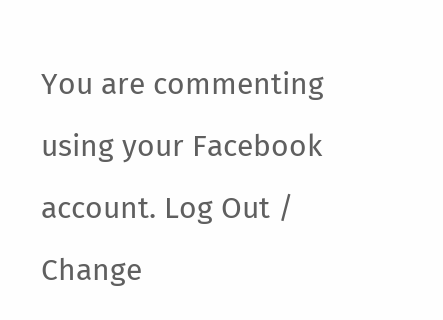You are commenting using your Facebook account. Log Out /  Change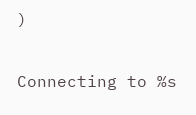)


Connecting to %s